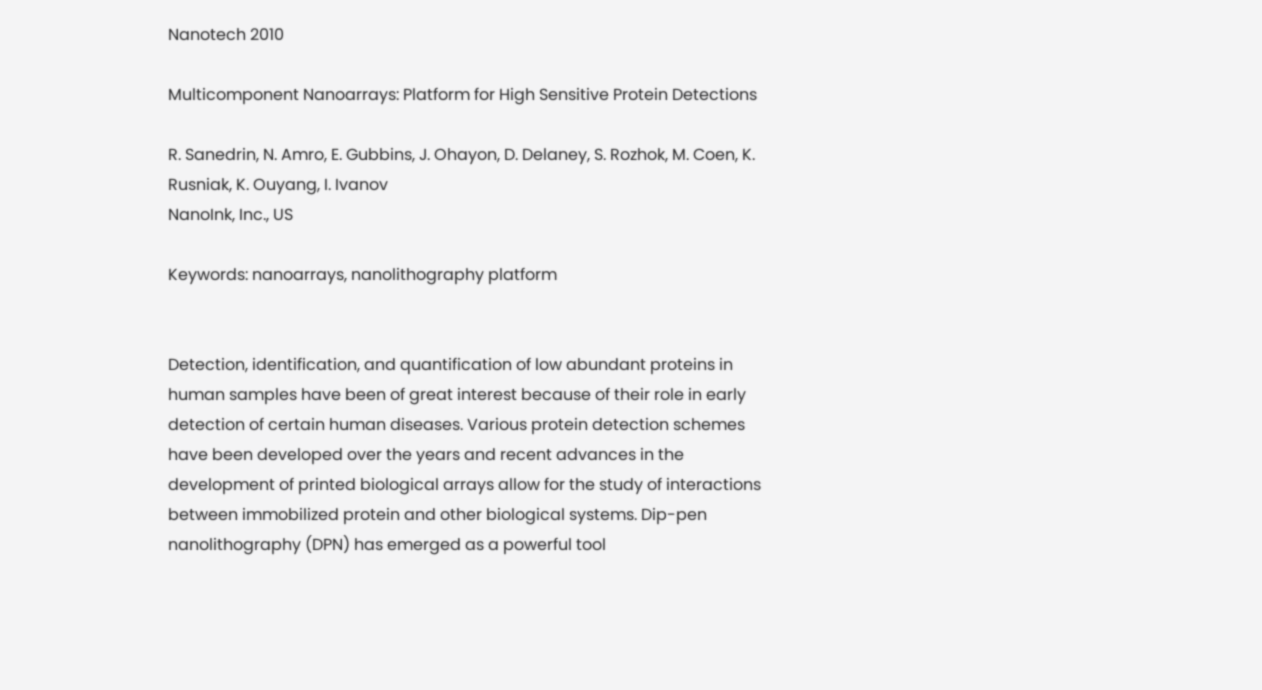Nanotech 2010

Multicomponent Nanoarrays: Platform for High Sensitive Protein Detections

R. Sanedrin, N. Amro, E. Gubbins, J. Ohayon, D. Delaney, S. Rozhok, M. Coen, K. Rusniak, K. Ouyang, I. Ivanov
NanoInk, Inc., US

Keywords: nanoarrays, nanolithography platform


Detection, identification, and quantification of low abundant proteins in human samples have been of great interest because of their role in early detection of certain human diseases. Various protein detection schemes have been developed over the years and recent advances in the development of printed biological arrays allow for the study of interactions between immobilized protein and other biological systems. Dip-pen nanolithography (DPN) has emerged as a powerful tool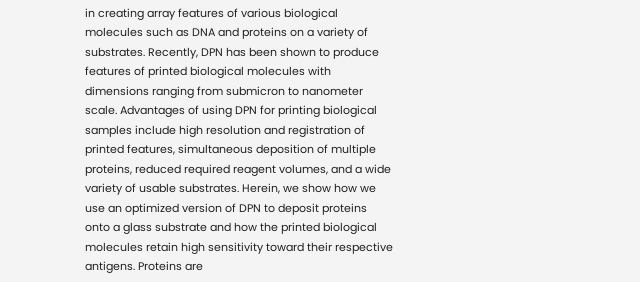in creating array features of various biological molecules such as DNA and proteins on a variety of substrates. Recently, DPN has been shown to produce features of printed biological molecules with dimensions ranging from submicron to nanometer scale. Advantages of using DPN for printing biological samples include high resolution and registration of printed features, simultaneous deposition of multiple proteins, reduced required reagent volumes, and a wide variety of usable substrates. Herein, we show how we use an optimized version of DPN to deposit proteins onto a glass substrate and how the printed biological molecules retain high sensitivity toward their respective antigens. Proteins are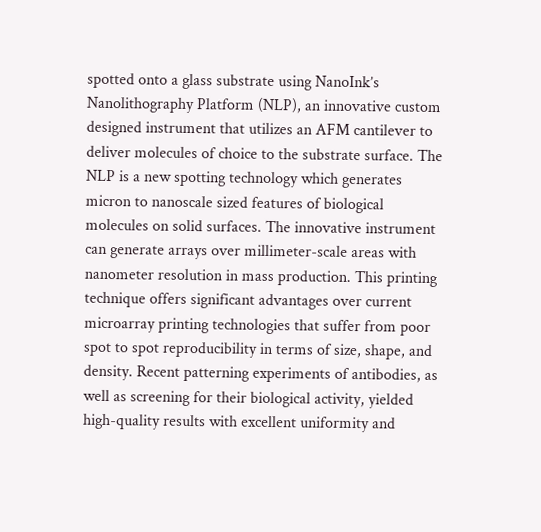spotted onto a glass substrate using NanoInk’s Nanolithography Platform (NLP), an innovative custom designed instrument that utilizes an AFM cantilever to deliver molecules of choice to the substrate surface. The NLP is a new spotting technology which generates micron to nanoscale sized features of biological molecules on solid surfaces. The innovative instrument can generate arrays over millimeter-scale areas with nanometer resolution in mass production. This printing technique offers significant advantages over current microarray printing technologies that suffer from poor spot to spot reproducibility in terms of size, shape, and density. Recent patterning experiments of antibodies, as well as screening for their biological activity, yielded high-quality results with excellent uniformity and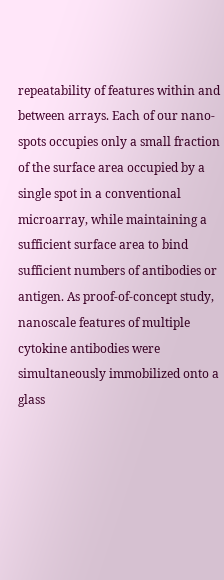repeatability of features within and between arrays. Each of our nano-spots occupies only a small fraction of the surface area occupied by a single spot in a conventional microarray, while maintaining a sufficient surface area to bind sufficient numbers of antibodies or antigen. As proof-of-concept study, nanoscale features of multiple cytokine antibodies were simultaneously immobilized onto a glass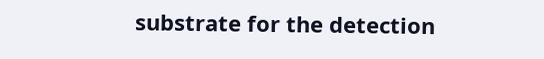substrate for the detection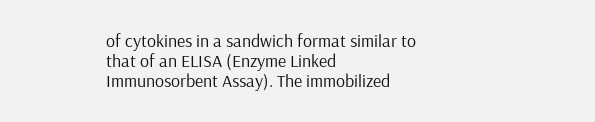of cytokines in a sandwich format similar to that of an ELISA (Enzyme Linked Immunosorbent Assay). The immobilized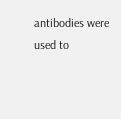antibodies were used to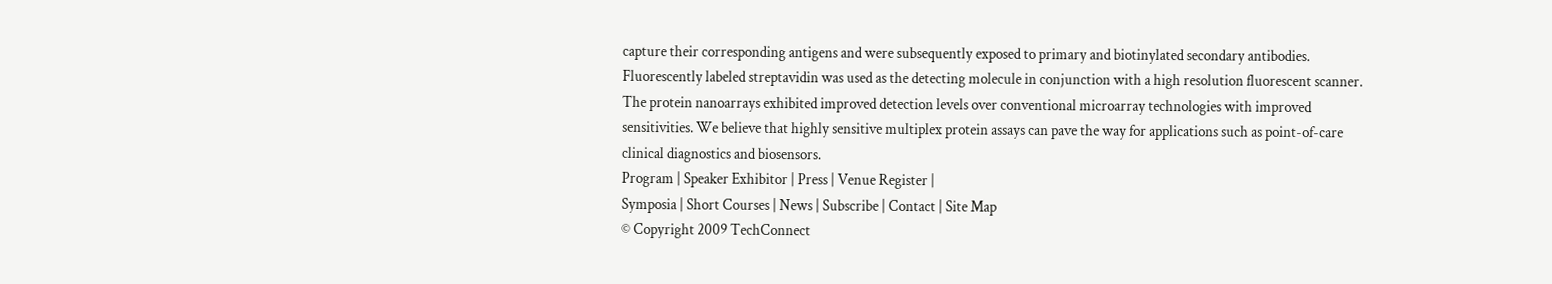capture their corresponding antigens and were subsequently exposed to primary and biotinylated secondary antibodies. Fluorescently labeled streptavidin was used as the detecting molecule in conjunction with a high resolution fluorescent scanner. The protein nanoarrays exhibited improved detection levels over conventional microarray technologies with improved sensitivities. We believe that highly sensitive multiplex protein assays can pave the way for applications such as point-of-care clinical diagnostics and biosensors.
Program | Speaker Exhibitor | Press | Venue Register |
Symposia | Short Courses | News | Subscribe | Contact | Site Map
© Copyright 2009 TechConnect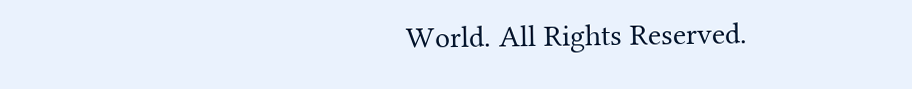World. All Rights Reserved.